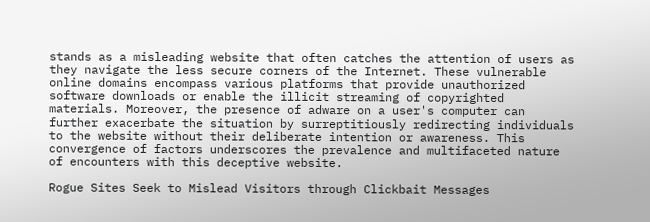stands as a misleading website that often catches the attention of users as they navigate the less secure corners of the Internet. These vulnerable online domains encompass various platforms that provide unauthorized software downloads or enable the illicit streaming of copyrighted materials. Moreover, the presence of adware on a user's computer can further exacerbate the situation by surreptitiously redirecting individuals to the website without their deliberate intention or awareness. This convergence of factors underscores the prevalence and multifaceted nature of encounters with this deceptive website.

Rogue Sites Seek to Mislead Visitors through Clickbait Messages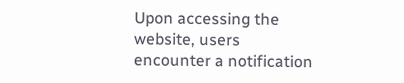Upon accessing the website, users encounter a notification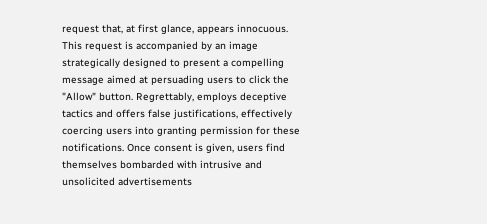request that, at first glance, appears innocuous. This request is accompanied by an image strategically designed to present a compelling message aimed at persuading users to click the "Allow" button. Regrettably, employs deceptive tactics and offers false justifications, effectively coercing users into granting permission for these notifications. Once consent is given, users find themselves bombarded with intrusive and unsolicited advertisements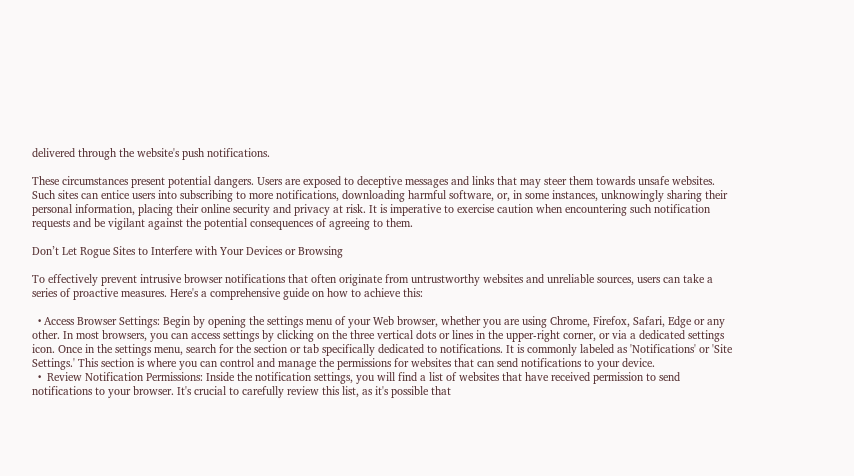delivered through the website's push notifications.

These circumstances present potential dangers. Users are exposed to deceptive messages and links that may steer them towards unsafe websites. Such sites can entice users into subscribing to more notifications, downloading harmful software, or, in some instances, unknowingly sharing their personal information, placing their online security and privacy at risk. It is imperative to exercise caution when encountering such notification requests and be vigilant against the potential consequences of agreeing to them.

Don’t Let Rogue Sites to Interfere with Your Devices or Browsing

To effectively prevent intrusive browser notifications that often originate from untrustworthy websites and unreliable sources, users can take a series of proactive measures. Here's a comprehensive guide on how to achieve this:

  • Access Browser Settings: Begin by opening the settings menu of your Web browser, whether you are using Chrome, Firefox, Safari, Edge or any other. In most browsers, you can access settings by clicking on the three vertical dots or lines in the upper-right corner, or via a dedicated settings icon. Once in the settings menu, search for the section or tab specifically dedicated to notifications. It is commonly labeled as 'Notifications' or 'Site Settings.' This section is where you can control and manage the permissions for websites that can send notifications to your device.
  •  Review Notification Permissions: Inside the notification settings, you will find a list of websites that have received permission to send notifications to your browser. It's crucial to carefully review this list, as it's possible that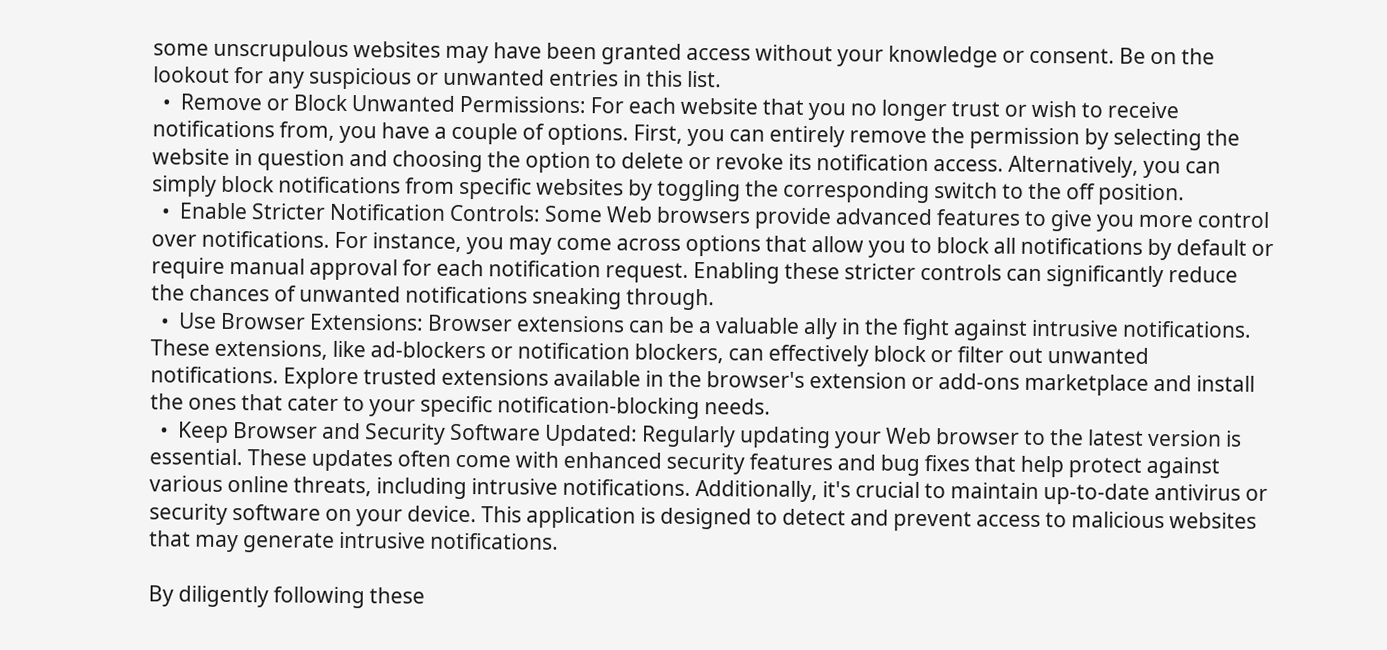some unscrupulous websites may have been granted access without your knowledge or consent. Be on the lookout for any suspicious or unwanted entries in this list.
  •  Remove or Block Unwanted Permissions: For each website that you no longer trust or wish to receive notifications from, you have a couple of options. First, you can entirely remove the permission by selecting the website in question and choosing the option to delete or revoke its notification access. Alternatively, you can simply block notifications from specific websites by toggling the corresponding switch to the off position.
  •  Enable Stricter Notification Controls: Some Web browsers provide advanced features to give you more control over notifications. For instance, you may come across options that allow you to block all notifications by default or require manual approval for each notification request. Enabling these stricter controls can significantly reduce the chances of unwanted notifications sneaking through.
  •  Use Browser Extensions: Browser extensions can be a valuable ally in the fight against intrusive notifications. These extensions, like ad-blockers or notification blockers, can effectively block or filter out unwanted notifications. Explore trusted extensions available in the browser's extension or add-ons marketplace and install the ones that cater to your specific notification-blocking needs.
  •  Keep Browser and Security Software Updated: Regularly updating your Web browser to the latest version is essential. These updates often come with enhanced security features and bug fixes that help protect against various online threats, including intrusive notifications. Additionally, it's crucial to maintain up-to-date antivirus or security software on your device. This application is designed to detect and prevent access to malicious websites that may generate intrusive notifications.

By diligently following these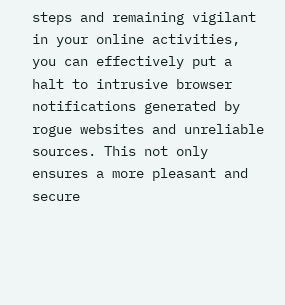steps and remaining vigilant in your online activities, you can effectively put a halt to intrusive browser notifications generated by rogue websites and unreliable sources. This not only ensures a more pleasant and secure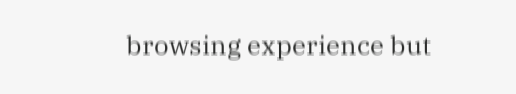browsing experience but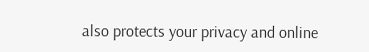also protects your privacy and online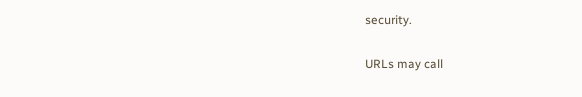security.

URLs may call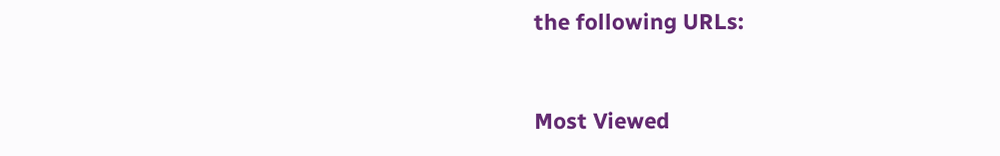the following URLs:


Most Viewed